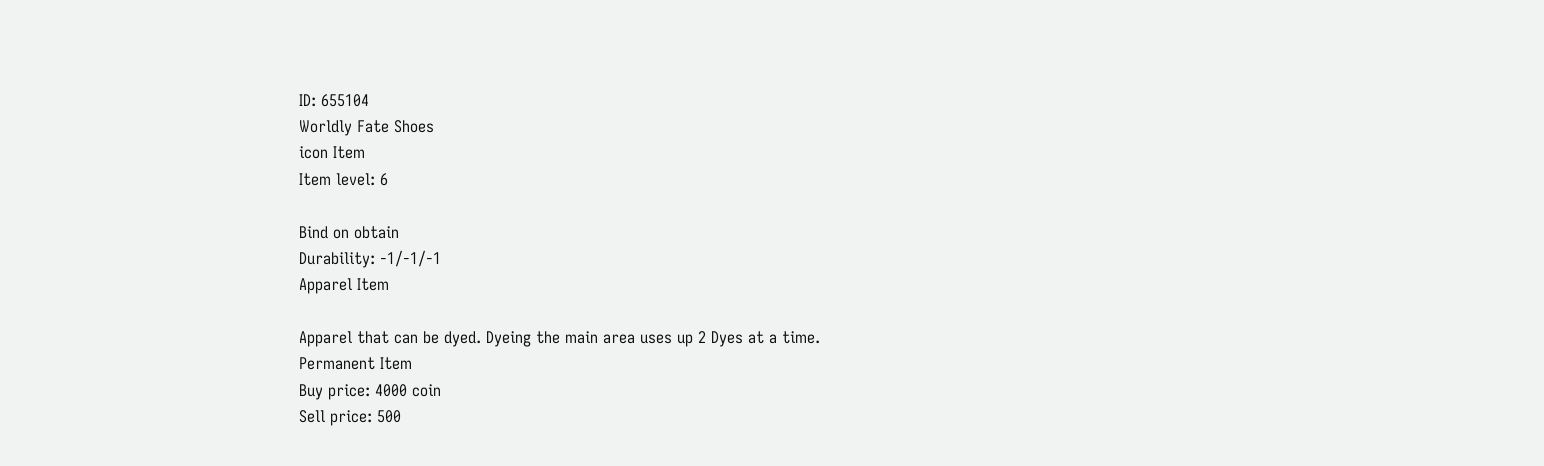ID: 655104
Worldly Fate Shoes
icon Item
Item level: 6

Bind on obtain
Durability: -1/-1/-1
Apparel Item

Apparel that can be dyed. Dyeing the main area uses up 2 Dyes at a time.
Permanent Item
Buy price: 4000 coin
Sell price: 500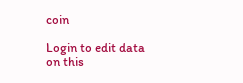coin

Login to edit data on this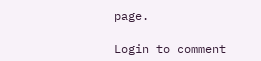page.

Login to comment